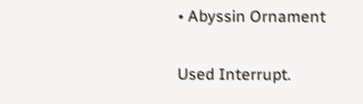• Abyssin Ornament

Used Interrupt.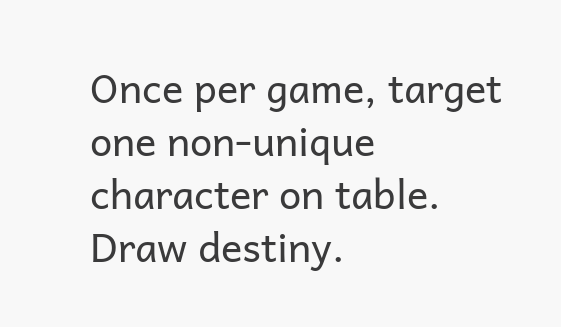Once per game, target one non-unique character on table. Draw destiny.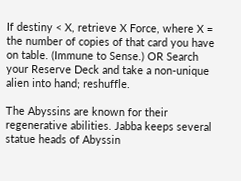If destiny < X, retrieve X Force, where X = the number of copies of that card you have on table. (Immune to Sense.) OR Search your Reserve Deck and take a non-unique alien into hand; reshuffle.

The Abyssins are known for their regenerative abilities. Jabba keeps several statue heads of Abyssin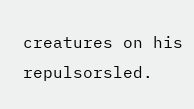creatures on his repulsorsled.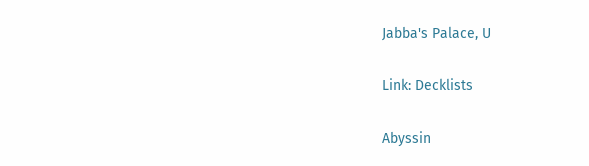Jabba's Palace, U

Link: Decklists

Abyssin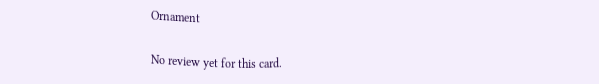Ornament

No review yet for this card.